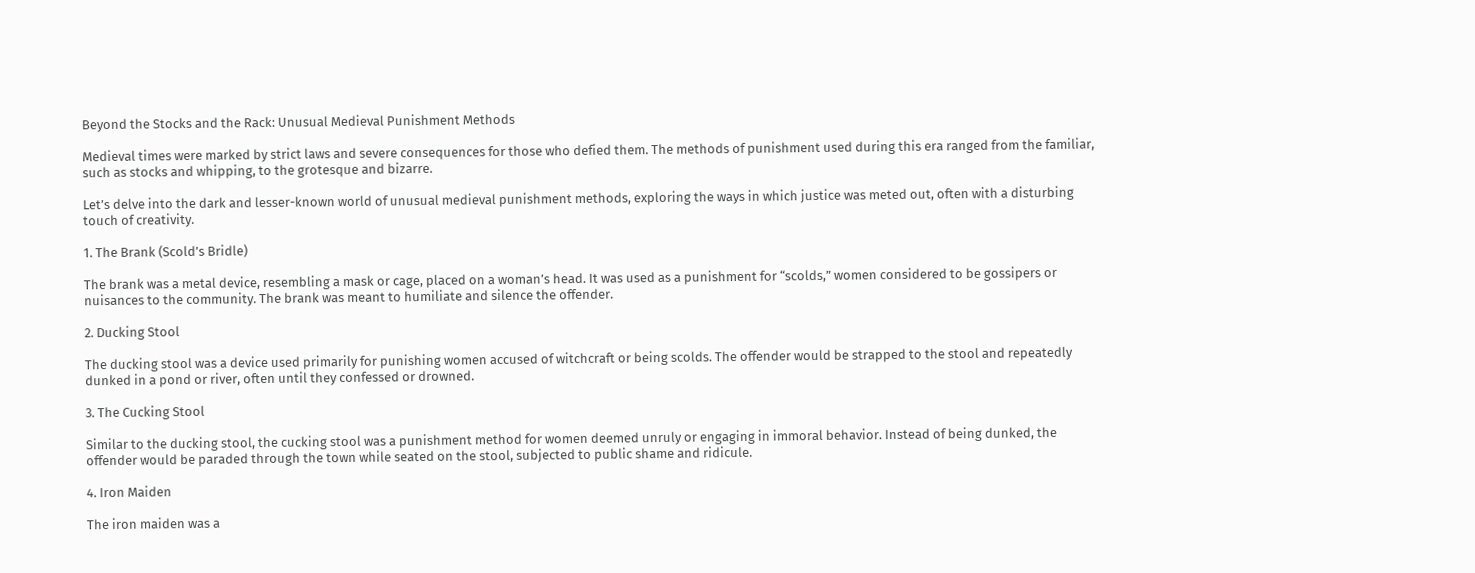Beyond the Stocks and the Rack: Unusual Medieval Punishment Methods

Medieval times were marked by strict laws and severe consequences for those who defied them. The methods of punishment used during this era ranged from the familiar, such as stocks and whipping, to the grotesque and bizarre.

Let’s delve into the dark and lesser-known world of unusual medieval punishment methods, exploring the ways in which justice was meted out, often with a disturbing touch of creativity.

1. The Brank (Scold’s Bridle)

The brank was a metal device, resembling a mask or cage, placed on a woman’s head. It was used as a punishment for “scolds,” women considered to be gossipers or nuisances to the community. The brank was meant to humiliate and silence the offender.

2. Ducking Stool

The ducking stool was a device used primarily for punishing women accused of witchcraft or being scolds. The offender would be strapped to the stool and repeatedly dunked in a pond or river, often until they confessed or drowned.

3. The Cucking Stool

Similar to the ducking stool, the cucking stool was a punishment method for women deemed unruly or engaging in immoral behavior. Instead of being dunked, the offender would be paraded through the town while seated on the stool, subjected to public shame and ridicule.

4. Iron Maiden

The iron maiden was a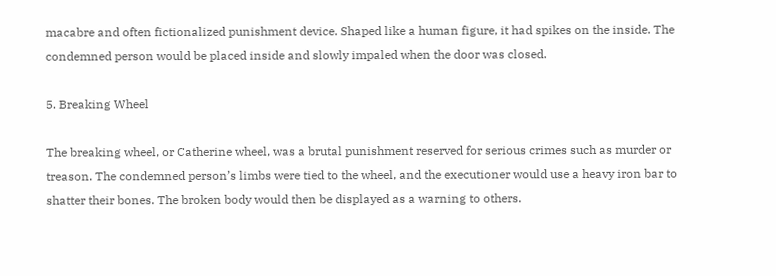macabre and often fictionalized punishment device. Shaped like a human figure, it had spikes on the inside. The condemned person would be placed inside and slowly impaled when the door was closed.

5. Breaking Wheel

The breaking wheel, or Catherine wheel, was a brutal punishment reserved for serious crimes such as murder or treason. The condemned person’s limbs were tied to the wheel, and the executioner would use a heavy iron bar to shatter their bones. The broken body would then be displayed as a warning to others.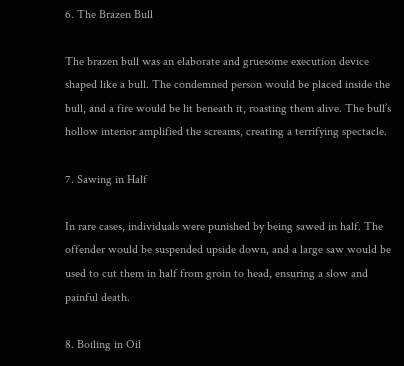6. The Brazen Bull

The brazen bull was an elaborate and gruesome execution device shaped like a bull. The condemned person would be placed inside the bull, and a fire would be lit beneath it, roasting them alive. The bull’s hollow interior amplified the screams, creating a terrifying spectacle.

7. Sawing in Half

In rare cases, individuals were punished by being sawed in half. The offender would be suspended upside down, and a large saw would be used to cut them in half from groin to head, ensuring a slow and painful death.

8. Boiling in Oil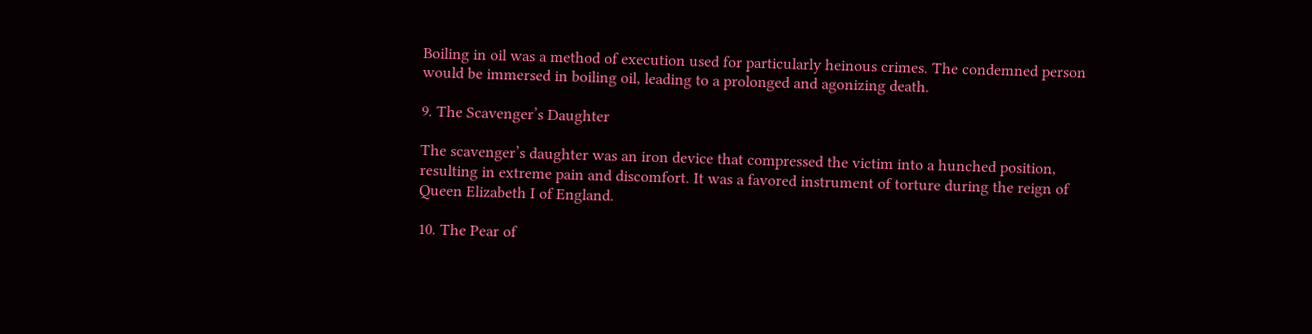Boiling in oil was a method of execution used for particularly heinous crimes. The condemned person would be immersed in boiling oil, leading to a prolonged and agonizing death.

9. The Scavenger’s Daughter

The scavenger’s daughter was an iron device that compressed the victim into a hunched position, resulting in extreme pain and discomfort. It was a favored instrument of torture during the reign of Queen Elizabeth I of England.

10. The Pear of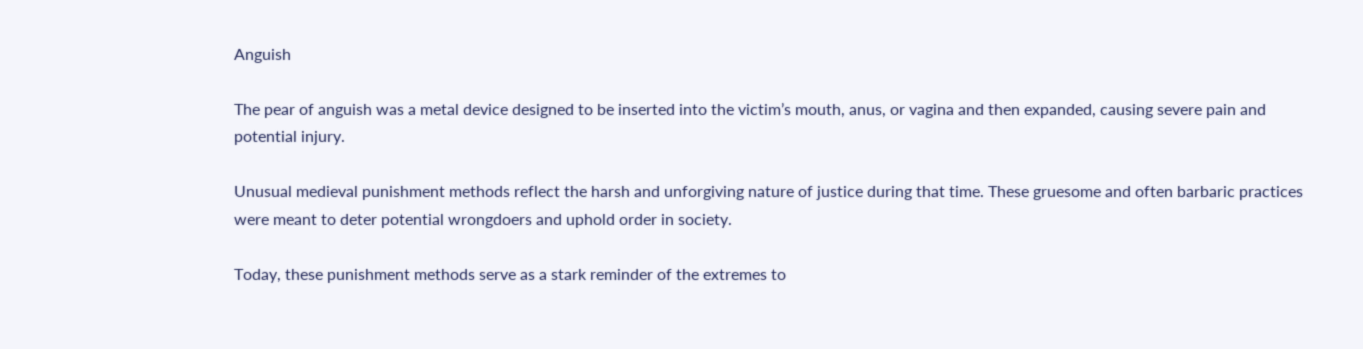Anguish

The pear of anguish was a metal device designed to be inserted into the victim’s mouth, anus, or vagina and then expanded, causing severe pain and potential injury.

Unusual medieval punishment methods reflect the harsh and unforgiving nature of justice during that time. These gruesome and often barbaric practices were meant to deter potential wrongdoers and uphold order in society.

Today, these punishment methods serve as a stark reminder of the extremes to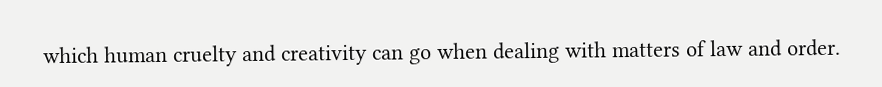which human cruelty and creativity can go when dealing with matters of law and order.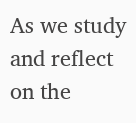As we study and reflect on the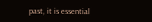past, it is essential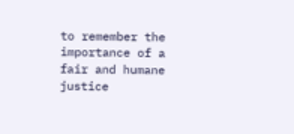to remember the importance of a fair and humane justice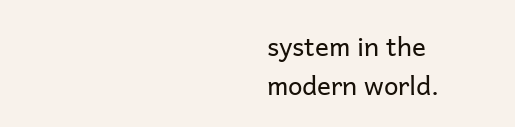system in the modern world.